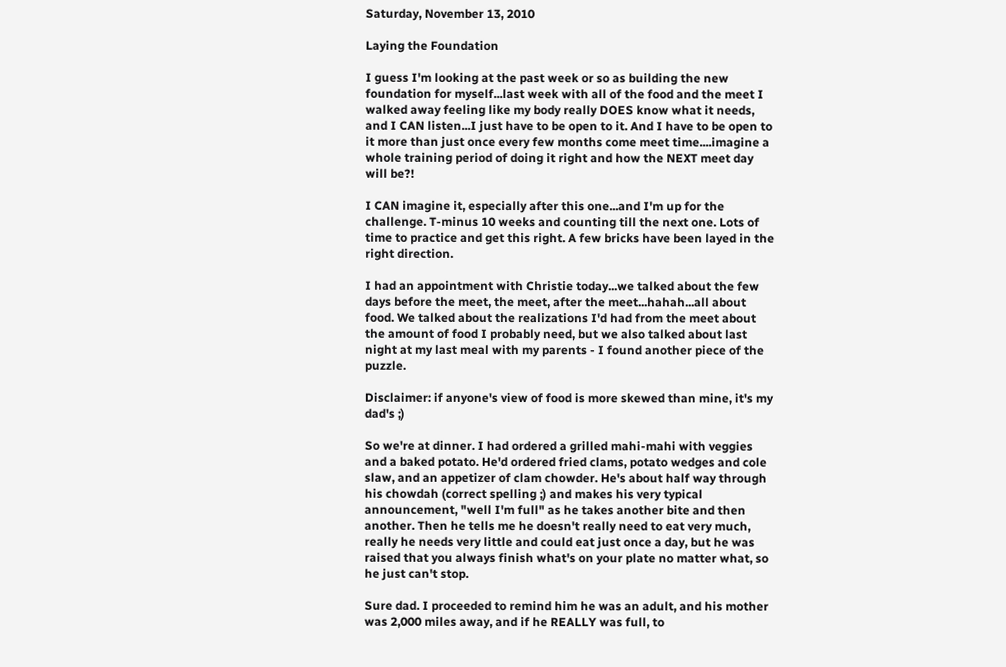Saturday, November 13, 2010

Laying the Foundation

I guess I'm looking at the past week or so as building the new foundation for myself...last week with all of the food and the meet I walked away feeling like my body really DOES know what it needs, and I CAN listen...I just have to be open to it. And I have to be open to it more than just once every few months come meet time....imagine a whole training period of doing it right and how the NEXT meet day will be?!

I CAN imagine it, especially after this one...and I'm up for the challenge. T-minus 10 weeks and counting till the next one. Lots of time to practice and get this right. A few bricks have been layed in the right direction.

I had an appointment with Christie today...we talked about the few days before the meet, the meet, after the meet...hahah...all about food. We talked about the realizations I'd had from the meet about the amount of food I probably need, but we also talked about last night at my last meal with my parents - I found another piece of the puzzle.

Disclaimer: if anyone's view of food is more skewed than mine, it's my dad's ;)

So we're at dinner. I had ordered a grilled mahi-mahi with veggies and a baked potato. He'd ordered fried clams, potato wedges and cole slaw, and an appetizer of clam chowder. He's about half way through his chowdah (correct spelling ;) and makes his very typical announcement, "well I'm full" as he takes another bite and then another. Then he tells me he doesn't really need to eat very much, really he needs very little and could eat just once a day, but he was raised that you always finish what's on your plate no matter what, so he just can't stop.

Sure dad. I proceeded to remind him he was an adult, and his mother was 2,000 miles away, and if he REALLY was full, to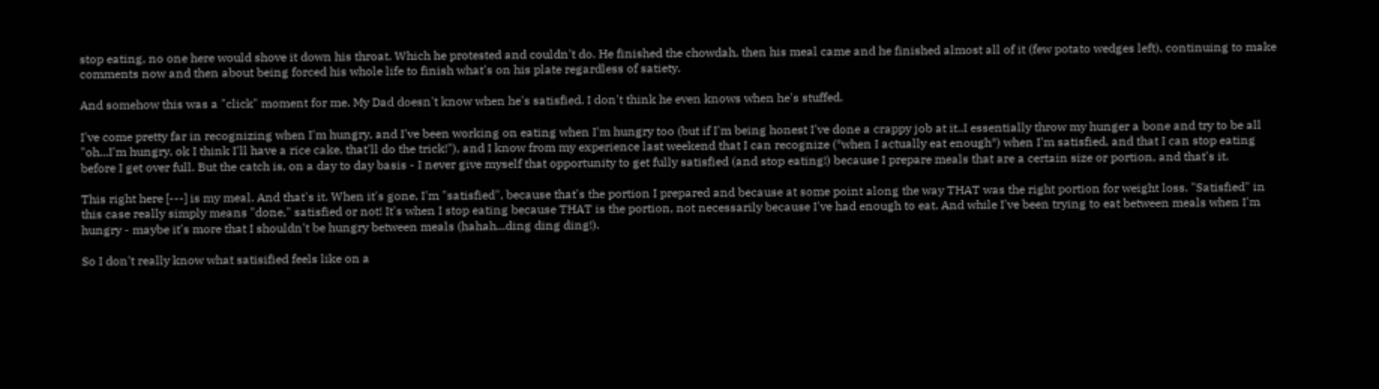stop eating, no one here would shove it down his throat. Which he protested and couldn't do. He finished the chowdah, then his meal came and he finished almost all of it (few potato wedges left), continuing to make comments now and then about being forced his whole life to finish what's on his plate regardless of satiety.

And somehow this was a "click" moment for me. My Dad doesn't know when he's satisfied. I don't think he even knows when he's stuffed.

I've come pretty far in recognizing when I'm hungry, and I've been working on eating when I'm hungry too (but if I'm being honest I've done a crappy job at it..I essentially throw my hunger a bone and try to be all "oh...I'm hungry, ok I think I'll have a rice cake, that'll do the trick!"), and I know from my experience last weekend that I can recognize (*when I actually eat enough*) when I'm satisfied, and that I can stop eating before I get over full. But the catch is, on a day to day basis - I never give myself that opportunity to get fully satisfied (and stop eating!) because I prepare meals that are a certain size or portion, and that's it.

This right here [---] is my meal. And that's it. When it's gone, I'm "satisfied", because that's the portion I prepared and because at some point along the way THAT was the right portion for weight loss. "Satisfied" in this case really simply means "done," satisfied or not! It's when I stop eating because THAT is the portion, not necessarily because I've had enough to eat. And while I've been trying to eat between meals when I'm hungry - maybe it's more that I shouldn't be hungry between meals (hahah...ding ding ding!).

So I don't really know what satisified feels like on a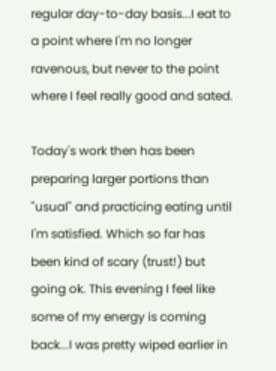regular day-to-day basis...I eat to a point where I'm no longer ravenous, but never to the point where I feel really good and sated.

Today's work then has been preparing larger portions than "usual" and practicing eating until I'm satisfied. Which so far has been kind of scary (trust!) but going ok. This evening I feel like some of my energy is coming back...I was pretty wiped earlier in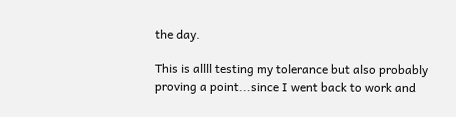the day.

This is allll testing my tolerance but also probably proving a point...since I went back to work and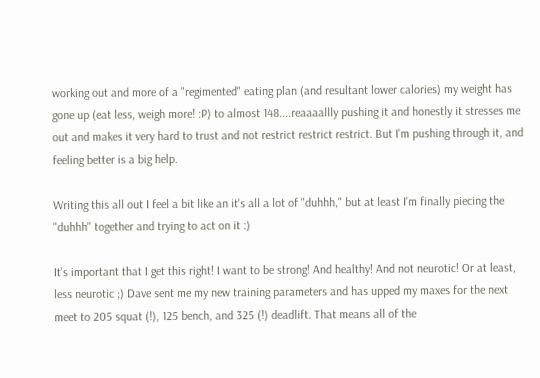working out and more of a "regimented" eating plan (and resultant lower calories) my weight has gone up (eat less, weigh more! :P) to almost 148....reaaaallly pushing it and honestly it stresses me out and makes it very hard to trust and not restrict restrict restrict. But I'm pushing through it, and feeling better is a big help.

Writing this all out I feel a bit like an it's all a lot of "duhhh," but at least I'm finally piecing the "duhhh" together and trying to act on it :)

It's important that I get this right! I want to be strong! And healthy! And not neurotic! Or at least, less neurotic ;) Dave sent me my new training parameters and has upped my maxes for the next meet to 205 squat (!), 125 bench, and 325 (!) deadlift. That means all of the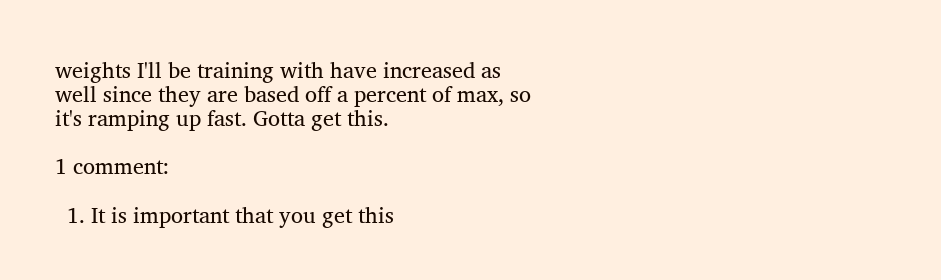weights I'll be training with have increased as well since they are based off a percent of max, so it's ramping up fast. Gotta get this.

1 comment:

  1. It is important that you get this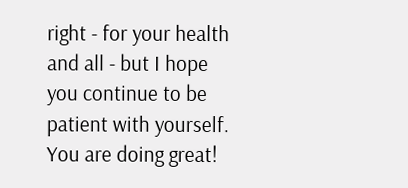right - for your health and all - but I hope you continue to be patient with yourself. You are doing great!